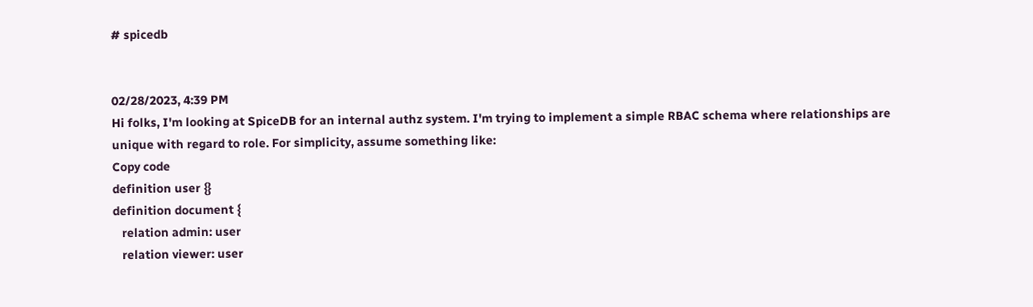# spicedb


02/28/2023, 4:39 PM
Hi folks, I'm looking at SpiceDB for an internal authz system. I'm trying to implement a simple RBAC schema where relationships are unique with regard to role. For simplicity, assume something like:
Copy code
definition user {}
definition document {
   relation admin: user
   relation viewer: user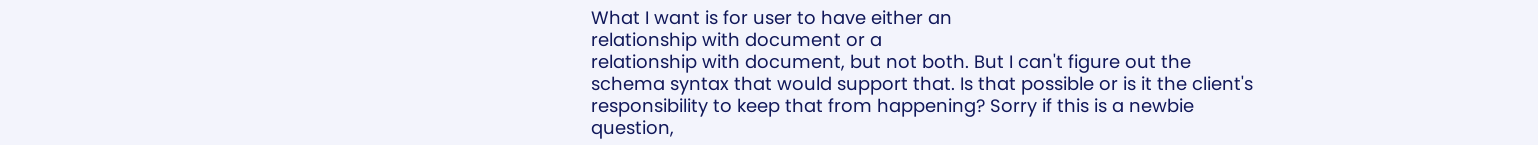What I want is for user to have either an
relationship with document or a
relationship with document, but not both. But I can't figure out the schema syntax that would support that. Is that possible or is it the client's responsibility to keep that from happening? Sorry if this is a newbie question,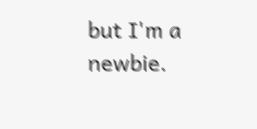but I'm a newbie.